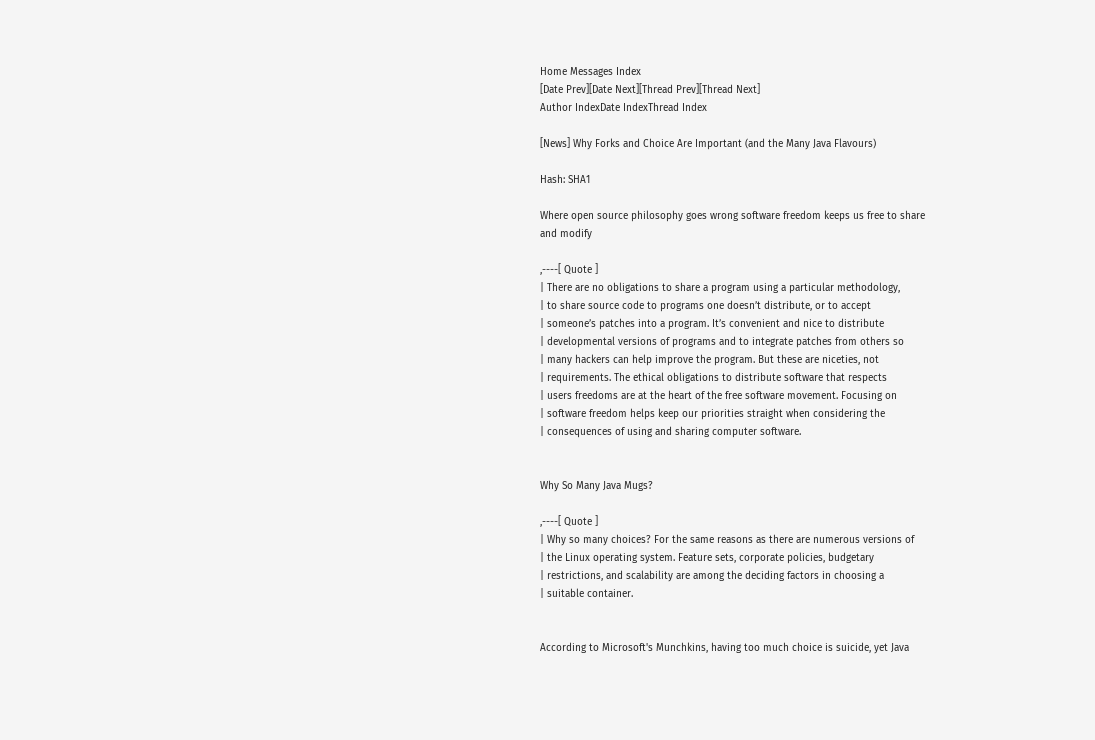Home Messages Index
[Date Prev][Date Next][Thread Prev][Thread Next]
Author IndexDate IndexThread Index

[News] Why Forks and Choice Are Important (and the Many Java Flavours)

Hash: SHA1

Where open source philosophy goes wrong software freedom keeps us free to share
and modify

,----[ Quote ]
| There are no obligations to share a program using a particular methodology,
| to share source code to programs one doesn’t distribute, or to accept
| someone’s patches into a program. It’s convenient and nice to distribute
| developmental versions of programs and to integrate patches from others so
| many hackers can help improve the program. But these are niceties, not
| requirements. The ethical obligations to distribute software that respects
| users freedoms are at the heart of the free software movement. Focusing on
| software freedom helps keep our priorities straight when considering the
| consequences of using and sharing computer software.


Why So Many Java Mugs?

,----[ Quote ]
| Why so many choices? For the same reasons as there are numerous versions of
| the Linux operating system. Feature sets, corporate policies, budgetary
| restrictions, and scalability are among the deciding factors in choosing a
| suitable container.


According to Microsoft's Munchkins, having too much choice is suicide, yet Java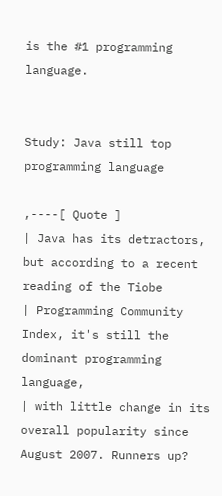is the #1 programming language.


Study: Java still top programming language

,----[ Quote ]
| Java has its detractors, but according to a recent reading of the Tiobe
| Programming Community Index, it's still the dominant programming language,
| with little change in its overall popularity since August 2007. Runners up?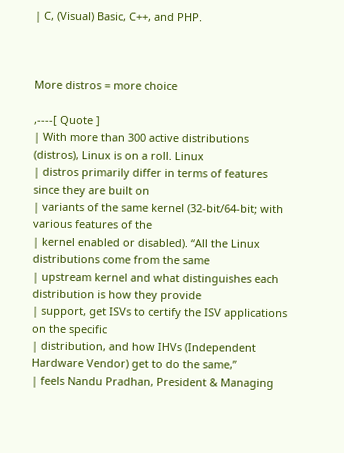| C, (Visual) Basic, C++, and PHP.



More distros = more choice

,----[ Quote ]
| With more than 300 active distributions (distros), Linux is on a roll. Linux
| distros primarily differ in terms of features since they are built on
| variants of the same kernel (32-bit/64-bit; with various features of the
| kernel enabled or disabled). “All the Linux distributions come from the same
| upstream kernel and what distinguishes each distribution is how they provide
| support, get ISVs to certify the ISV applications on the specific
| distribution, and how IHVs (Independent Hardware Vendor) get to do the same,”
| feels Nandu Pradhan, President & Managing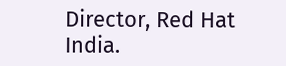Director, Red Hat India.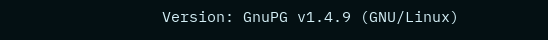Version: GnuPG v1.4.9 (GNU/Linux)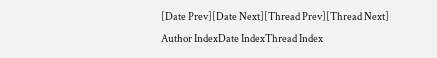[Date Prev][Date Next][Thread Prev][Thread Next]
Author IndexDate IndexThread Index